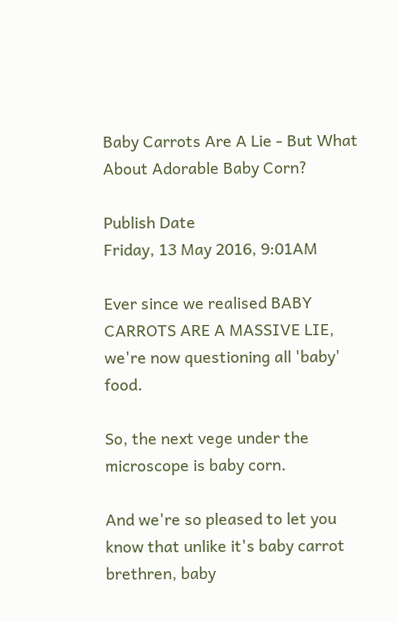Baby Carrots Are A Lie - But What About Adorable Baby Corn?

Publish Date
Friday, 13 May 2016, 9:01AM

Ever since we realised BABY CARROTS ARE A MASSIVE LIE, we're now questioning all 'baby' food.

So, the next vege under the microscope is baby corn.

And we're so pleased to let you know that unlike it's baby carrot brethren, baby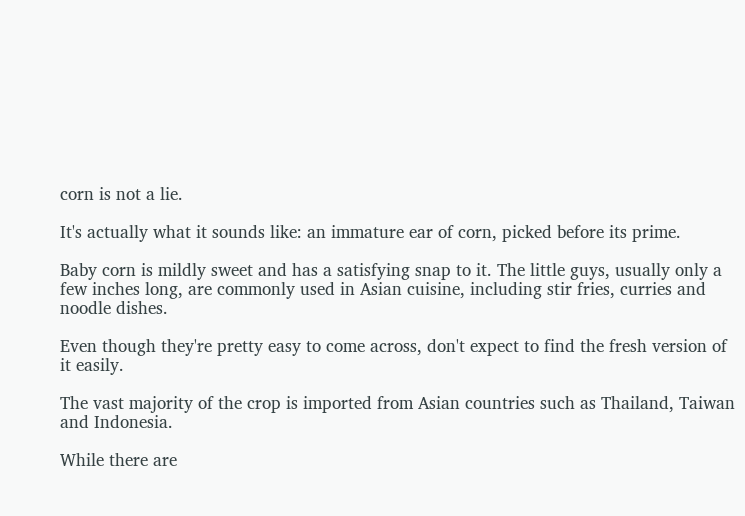corn is not a lie.

It's actually what it sounds like: an immature ear of corn, picked before its prime.

Baby corn is mildly sweet and has a satisfying snap to it. The little guys, usually only a few inches long, are commonly used in Asian cuisine, including stir fries, curries and noodle dishes.

Even though they're pretty easy to come across, don't expect to find the fresh version of it easily.

The vast majority of the crop is imported from Asian countries such as Thailand, Taiwan and Indonesia.

While there are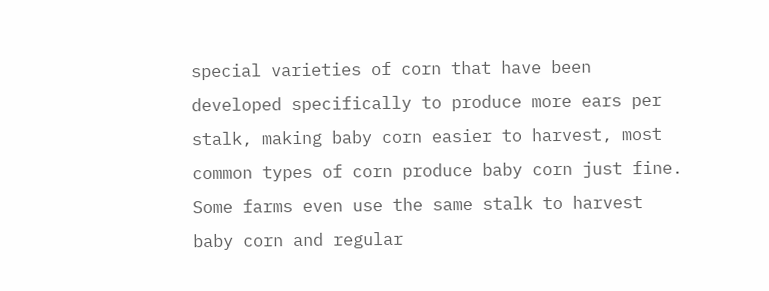special varieties of corn that have been developed specifically to produce more ears per stalk, making baby corn easier to harvest, most common types of corn produce baby corn just fine. Some farms even use the same stalk to harvest baby corn and regular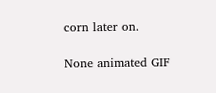corn later on.

None animated GIF